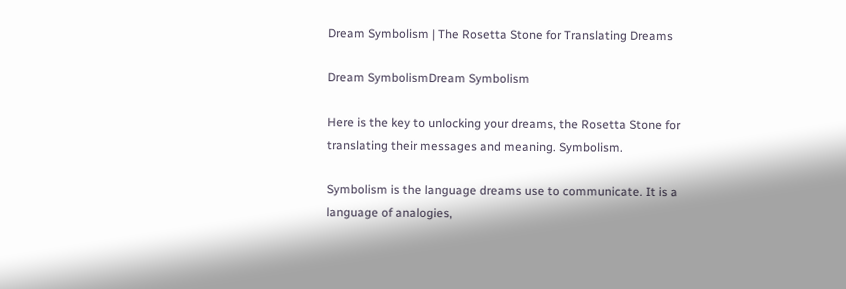Dream Symbolism | The Rosetta Stone for Translating Dreams

Dream SymbolismDream Symbolism

Here is the key to unlocking your dreams, the Rosetta Stone for translating their messages and meaning. Symbolism.

Symbolism is the language dreams use to communicate. It is a language of analogies,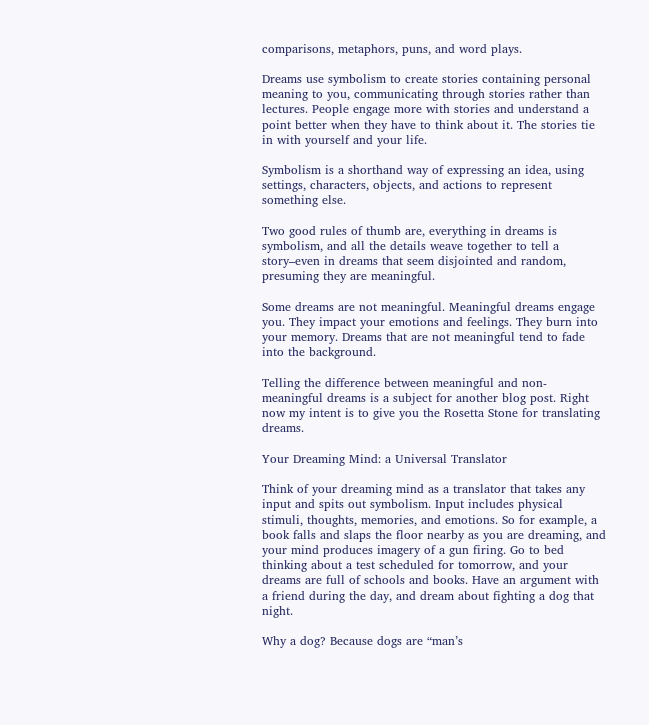comparisons, metaphors, puns, and word plays.

Dreams use symbolism to create stories containing personal meaning to you, communicating through stories rather than lectures. People engage more with stories and understand a point better when they have to think about it. The stories tie in with yourself and your life.

Symbolism is a shorthand way of expressing an idea, using settings, characters, objects, and actions to represent something else.

Two good rules of thumb are, everything in dreams is symbolism, and all the details weave together to tell a story–even in dreams that seem disjointed and random, presuming they are meaningful.

Some dreams are not meaningful. Meaningful dreams engage you. They impact your emotions and feelings. They burn into your memory. Dreams that are not meaningful tend to fade into the background.

Telling the difference between meaningful and non-meaningful dreams is a subject for another blog post. Right now my intent is to give you the Rosetta Stone for translating dreams.

Your Dreaming Mind: a Universal Translator

Think of your dreaming mind as a translator that takes any input and spits out symbolism. Input includes physical stimuli, thoughts, memories, and emotions. So for example, a book falls and slaps the floor nearby as you are dreaming, and your mind produces imagery of a gun firing. Go to bed thinking about a test scheduled for tomorrow, and your dreams are full of schools and books. Have an argument with a friend during the day, and dream about fighting a dog that night.

Why a dog? Because dogs are “man’s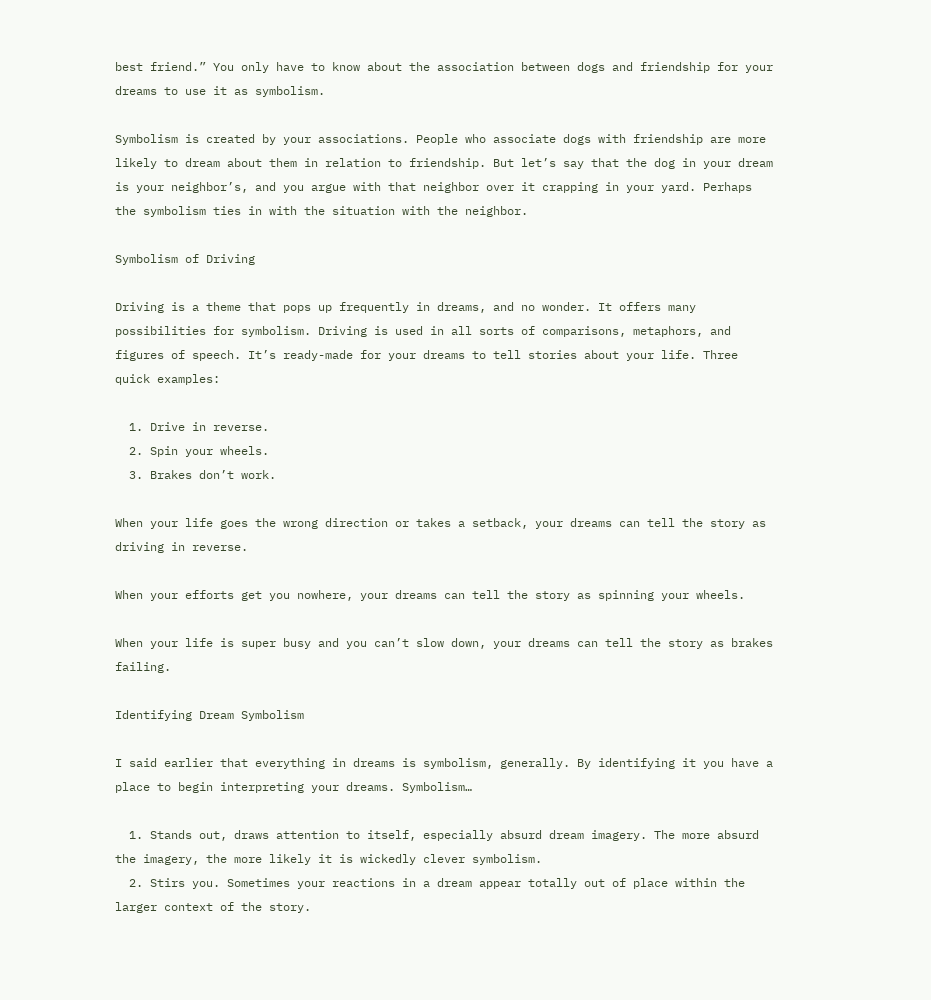best friend.” You only have to know about the association between dogs and friendship for your dreams to use it as symbolism.

Symbolism is created by your associations. People who associate dogs with friendship are more likely to dream about them in relation to friendship. But let’s say that the dog in your dream is your neighbor’s, and you argue with that neighbor over it crapping in your yard. Perhaps the symbolism ties in with the situation with the neighbor.

Symbolism of Driving

Driving is a theme that pops up frequently in dreams, and no wonder. It offers many possibilities for symbolism. Driving is used in all sorts of comparisons, metaphors, and figures of speech. It’s ready-made for your dreams to tell stories about your life. Three quick examples:

  1. Drive in reverse.
  2. Spin your wheels.
  3. Brakes don’t work.

When your life goes the wrong direction or takes a setback, your dreams can tell the story as driving in reverse.

When your efforts get you nowhere, your dreams can tell the story as spinning your wheels.

When your life is super busy and you can’t slow down, your dreams can tell the story as brakes failing.

Identifying Dream Symbolism

I said earlier that everything in dreams is symbolism, generally. By identifying it you have a place to begin interpreting your dreams. Symbolism…

  1. Stands out, draws attention to itself, especially absurd dream imagery. The more absurd the imagery, the more likely it is wickedly clever symbolism.
  2. Stirs you. Sometimes your reactions in a dream appear totally out of place within the larger context of the story.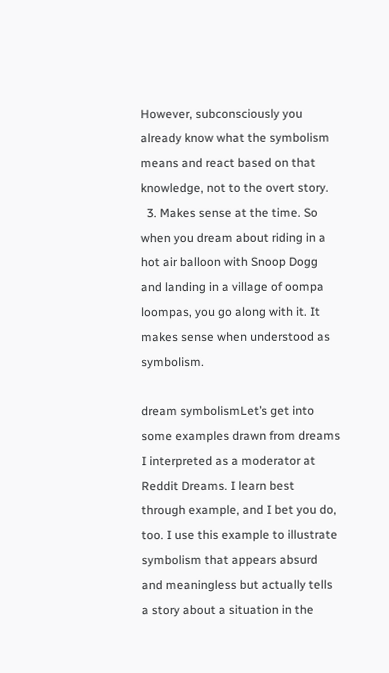However, subconsciously you already know what the symbolism means and react based on that knowledge, not to the overt story.
  3. Makes sense at the time. So when you dream about riding in a hot air balloon with Snoop Dogg and landing in a village of oompa loompas, you go along with it. It makes sense when understood as symbolism.

dream symbolismLet’s get into some examples drawn from dreams I interpreted as a moderator at Reddit Dreams. I learn best through example, and I bet you do, too. I use this example to illustrate symbolism that appears absurd and meaningless but actually tells a story about a situation in the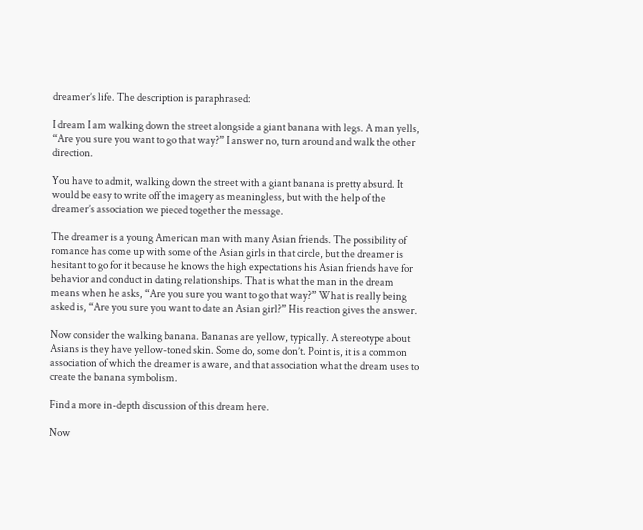dreamer’s life. The description is paraphrased:

I dream I am walking down the street alongside a giant banana with legs. A man yells, “Are you sure you want to go that way?” I answer no, turn around and walk the other direction.

You have to admit, walking down the street with a giant banana is pretty absurd. It would be easy to write off the imagery as meaningless, but with the help of the dreamer’s association we pieced together the message.

The dreamer is a young American man with many Asian friends. The possibility of romance has come up with some of the Asian girls in that circle, but the dreamer is hesitant to go for it because he knows the high expectations his Asian friends have for behavior and conduct in dating relationships. That is what the man in the dream means when he asks, “Are you sure you want to go that way?” What is really being asked is, “Are you sure you want to date an Asian girl?” His reaction gives the answer.

Now consider the walking banana. Bananas are yellow, typically. A stereotype about Asians is they have yellow-toned skin. Some do, some don’t. Point is, it is a common association of which the dreamer is aware, and that association what the dream uses to create the banana symbolism.

Find a more in-depth discussion of this dream here.

Now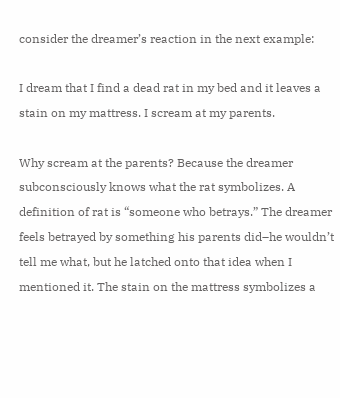consider the dreamer’s reaction in the next example:

I dream that I find a dead rat in my bed and it leaves a stain on my mattress. I scream at my parents.

Why scream at the parents? Because the dreamer subconsciously knows what the rat symbolizes. A definition of rat is “someone who betrays.” The dreamer feels betrayed by something his parents did–he wouldn’t tell me what, but he latched onto that idea when I mentioned it. The stain on the mattress symbolizes a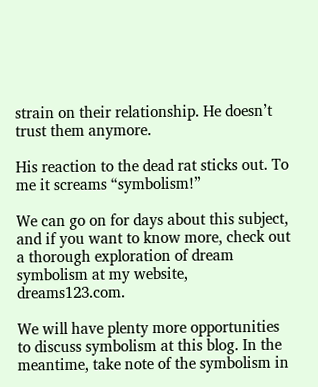strain on their relationship. He doesn’t trust them anymore.

His reaction to the dead rat sticks out. To me it screams “symbolism!”

We can go on for days about this subject, and if you want to know more, check out a thorough exploration of dream symbolism at my website, dreams123.com.

We will have plenty more opportunities to discuss symbolism at this blog. In the meantime, take note of the symbolism in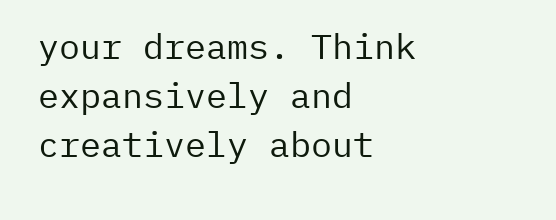your dreams. Think expansively and creatively about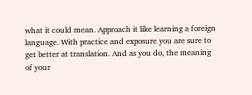what it could mean. Approach it like learning a foreign language. With practice and exposure you are sure to get better at translation. And as you do, the meaning of your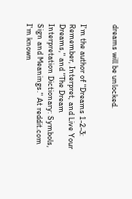dreams will be unlocked.


I'm the author of "Dreams 1-2-3: Remember, Interpret, and Live Your Dreams," and "The Dream Interpretation Dictionary: Symbols, Sign and Meanings." At reddit.com I'm known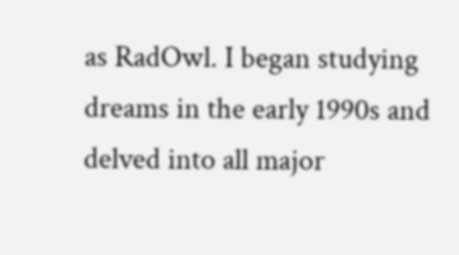as RadOwl. I began studying dreams in the early 1990s and delved into all major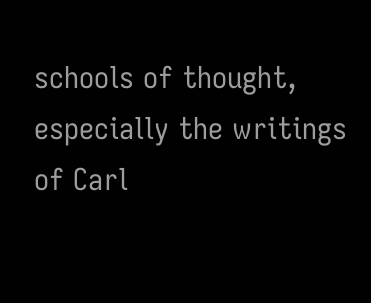schools of thought, especially the writings of Carl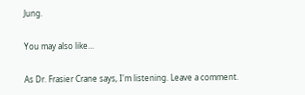Jung.

You may also like...

As Dr. Frasier Crane says, I'm listening. Leave a comment.